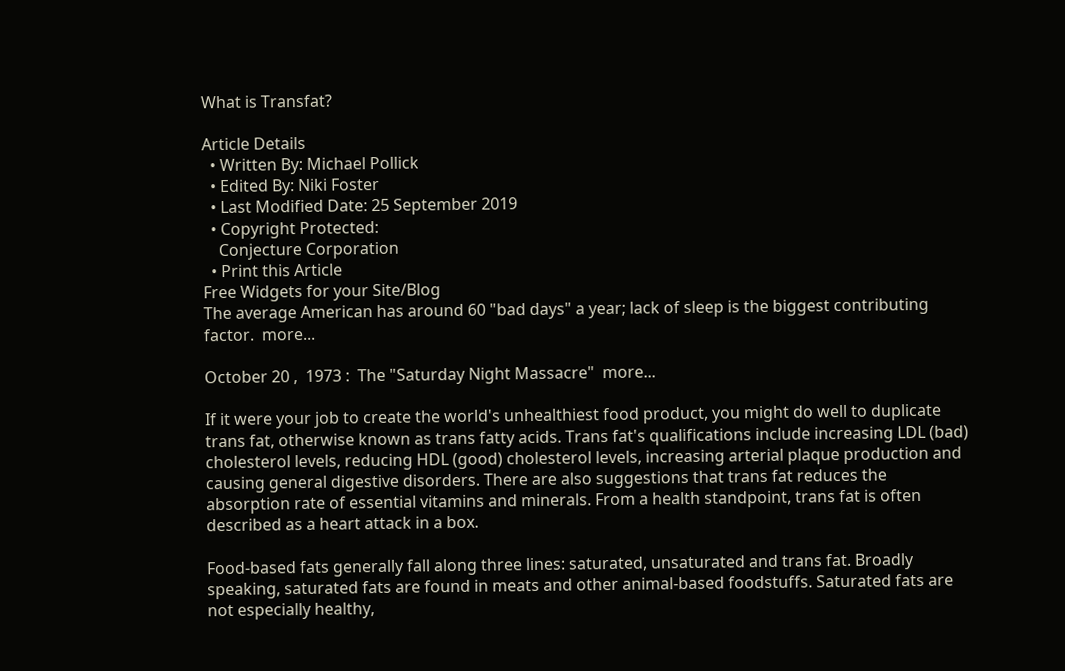What is Transfat?

Article Details
  • Written By: Michael Pollick
  • Edited By: Niki Foster
  • Last Modified Date: 25 September 2019
  • Copyright Protected:
    Conjecture Corporation
  • Print this Article
Free Widgets for your Site/Blog
The average American has around 60 "bad days" a year; lack of sleep is the biggest contributing factor.  more...

October 20 ,  1973 :  The "Saturday Night Massacre"  more...

If it were your job to create the world's unhealthiest food product, you might do well to duplicate trans fat, otherwise known as trans fatty acids. Trans fat's qualifications include increasing LDL (bad) cholesterol levels, reducing HDL (good) cholesterol levels, increasing arterial plaque production and causing general digestive disorders. There are also suggestions that trans fat reduces the absorption rate of essential vitamins and minerals. From a health standpoint, trans fat is often described as a heart attack in a box.

Food-based fats generally fall along three lines: saturated, unsaturated and trans fat. Broadly speaking, saturated fats are found in meats and other animal-based foodstuffs. Saturated fats are not especially healthy,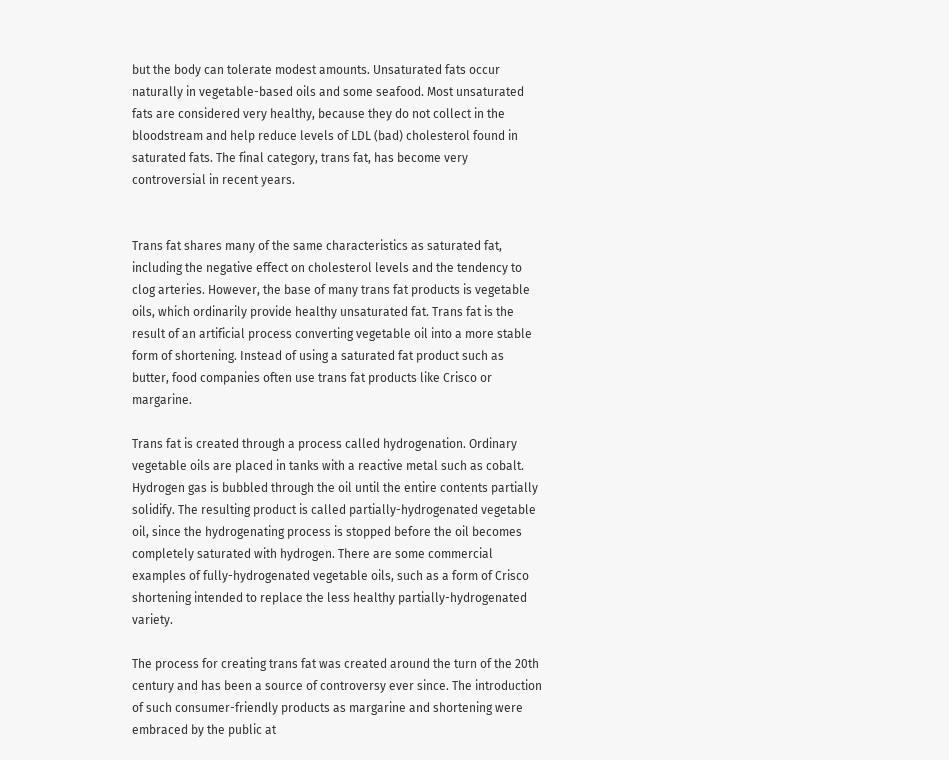but the body can tolerate modest amounts. Unsaturated fats occur naturally in vegetable-based oils and some seafood. Most unsaturated fats are considered very healthy, because they do not collect in the bloodstream and help reduce levels of LDL (bad) cholesterol found in saturated fats. The final category, trans fat, has become very controversial in recent years.


Trans fat shares many of the same characteristics as saturated fat, including the negative effect on cholesterol levels and the tendency to clog arteries. However, the base of many trans fat products is vegetable oils, which ordinarily provide healthy unsaturated fat. Trans fat is the result of an artificial process converting vegetable oil into a more stable form of shortening. Instead of using a saturated fat product such as butter, food companies often use trans fat products like Crisco or margarine.

Trans fat is created through a process called hydrogenation. Ordinary vegetable oils are placed in tanks with a reactive metal such as cobalt. Hydrogen gas is bubbled through the oil until the entire contents partially solidify. The resulting product is called partially-hydrogenated vegetable oil, since the hydrogenating process is stopped before the oil becomes completely saturated with hydrogen. There are some commercial examples of fully-hydrogenated vegetable oils, such as a form of Crisco shortening intended to replace the less healthy partially-hydrogenated variety.

The process for creating trans fat was created around the turn of the 20th century and has been a source of controversy ever since. The introduction of such consumer-friendly products as margarine and shortening were embraced by the public at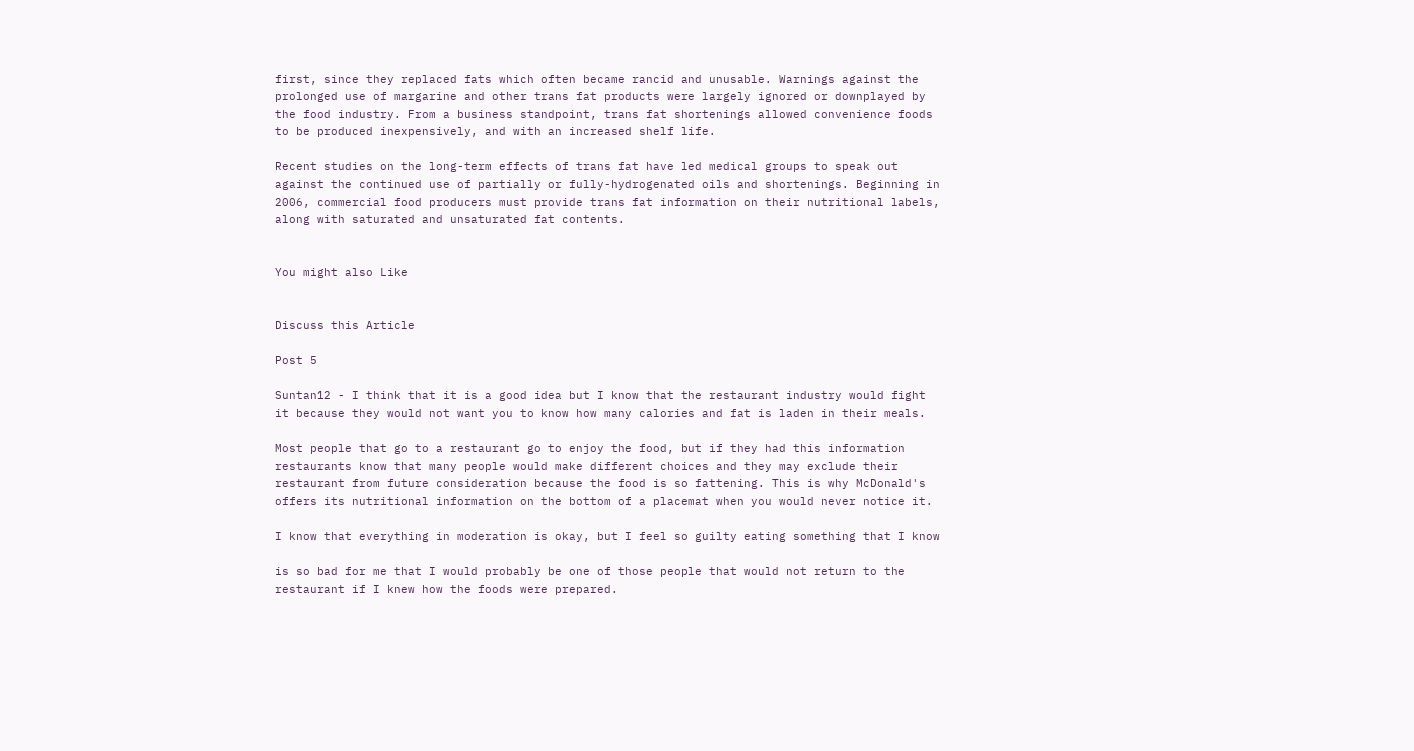first, since they replaced fats which often became rancid and unusable. Warnings against the prolonged use of margarine and other trans fat products were largely ignored or downplayed by the food industry. From a business standpoint, trans fat shortenings allowed convenience foods to be produced inexpensively, and with an increased shelf life.

Recent studies on the long-term effects of trans fat have led medical groups to speak out against the continued use of partially or fully-hydrogenated oils and shortenings. Beginning in 2006, commercial food producers must provide trans fat information on their nutritional labels, along with saturated and unsaturated fat contents.


You might also Like


Discuss this Article

Post 5

Suntan12 - I think that it is a good idea but I know that the restaurant industry would fight it because they would not want you to know how many calories and fat is laden in their meals.

Most people that go to a restaurant go to enjoy the food, but if they had this information restaurants know that many people would make different choices and they may exclude their restaurant from future consideration because the food is so fattening. This is why McDonald's offers its nutritional information on the bottom of a placemat when you would never notice it.

I know that everything in moderation is okay, but I feel so guilty eating something that I know

is so bad for me that I would probably be one of those people that would not return to the restaurant if I knew how the foods were prepared.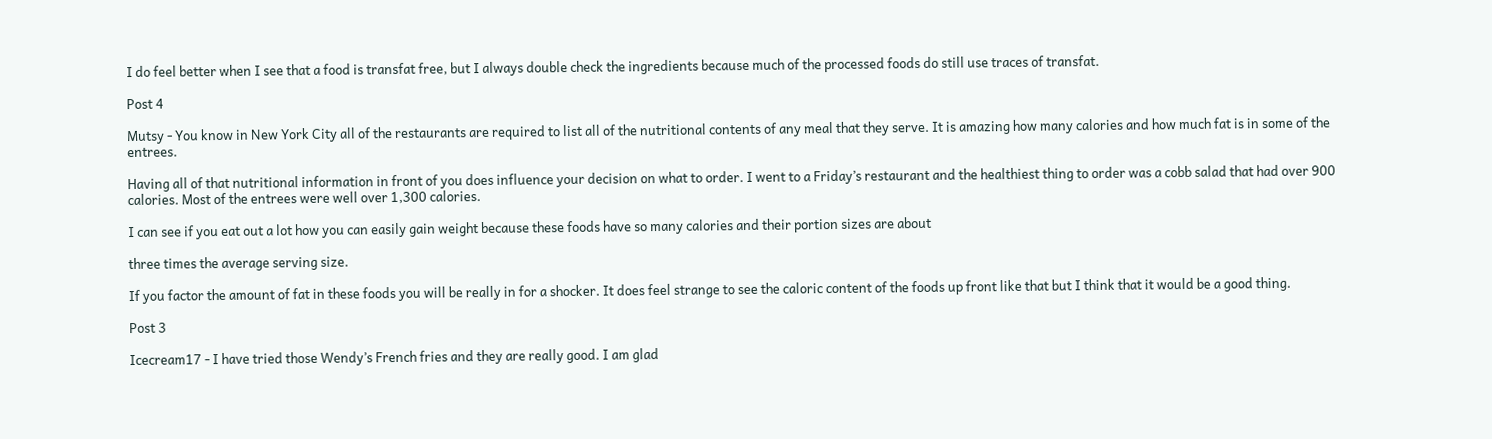I do feel better when I see that a food is transfat free, but I always double check the ingredients because much of the processed foods do still use traces of transfat.

Post 4

Mutsy - You know in New York City all of the restaurants are required to list all of the nutritional contents of any meal that they serve. It is amazing how many calories and how much fat is in some of the entrees.

Having all of that nutritional information in front of you does influence your decision on what to order. I went to a Friday’s restaurant and the healthiest thing to order was a cobb salad that had over 900 calories. Most of the entrees were well over 1,300 calories.

I can see if you eat out a lot how you can easily gain weight because these foods have so many calories and their portion sizes are about

three times the average serving size.

If you factor the amount of fat in these foods you will be really in for a shocker. It does feel strange to see the caloric content of the foods up front like that but I think that it would be a good thing.

Post 3

Icecream17 - I have tried those Wendy’s French fries and they are really good. I am glad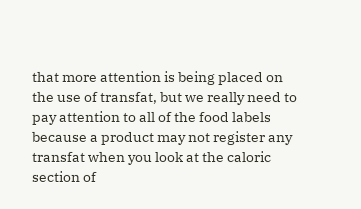that more attention is being placed on the use of transfat, but we really need to pay attention to all of the food labels because a product may not register any transfat when you look at the caloric section of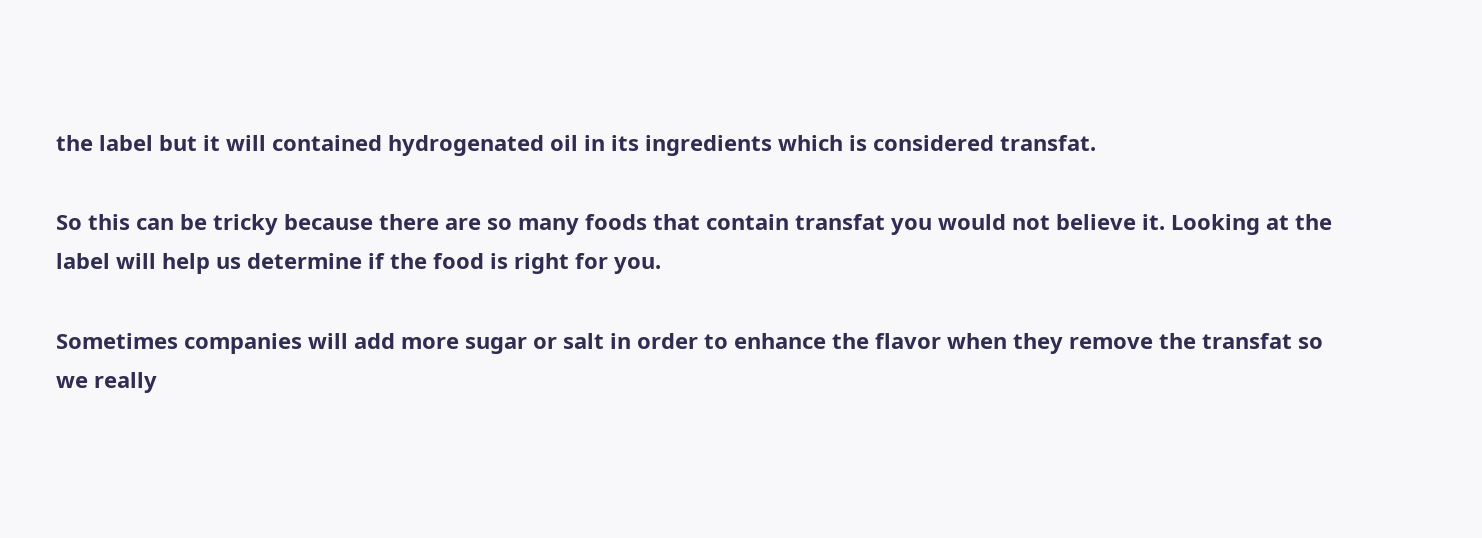the label but it will contained hydrogenated oil in its ingredients which is considered transfat.

So this can be tricky because there are so many foods that contain transfat you would not believe it. Looking at the label will help us determine if the food is right for you.

Sometimes companies will add more sugar or salt in order to enhance the flavor when they remove the transfat so we really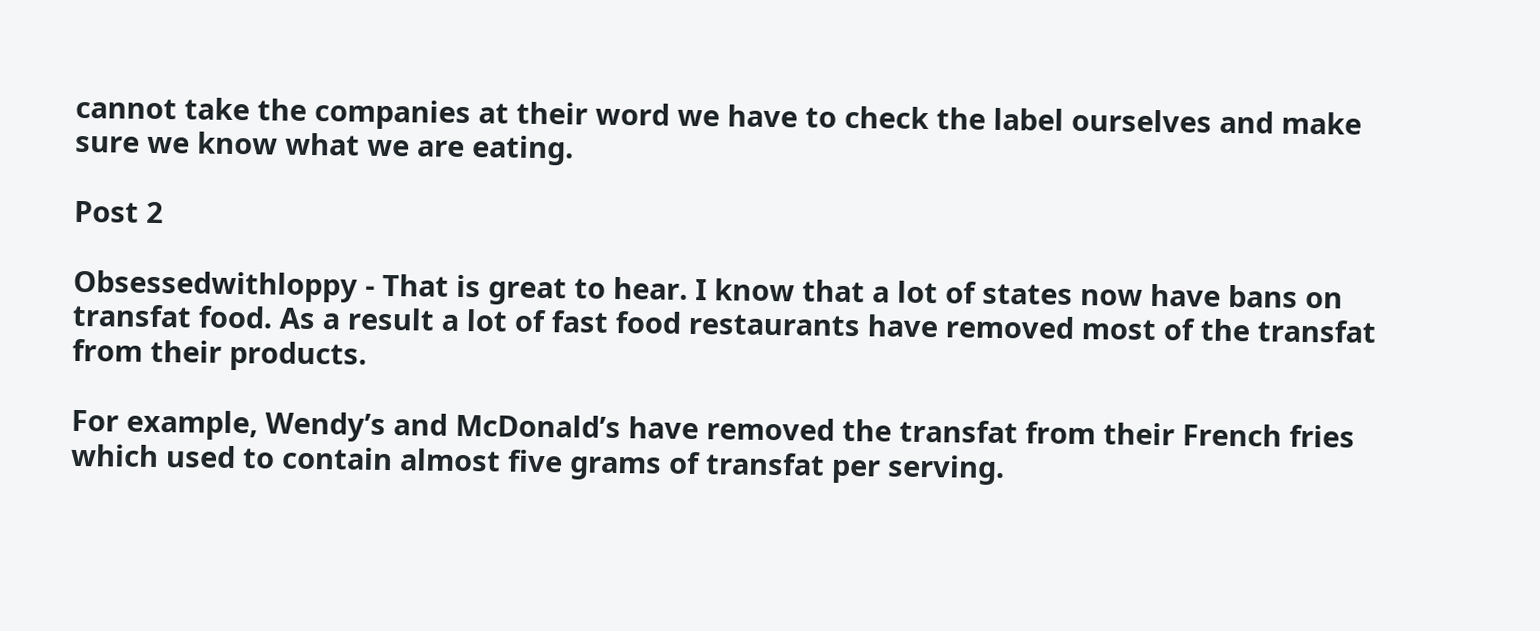cannot take the companies at their word we have to check the label ourselves and make sure we know what we are eating.

Post 2

Obsessedwithloppy - That is great to hear. I know that a lot of states now have bans on transfat food. As a result a lot of fast food restaurants have removed most of the transfat from their products.

For example, Wendy’s and McDonald’s have removed the transfat from their French fries which used to contain almost five grams of transfat per serving.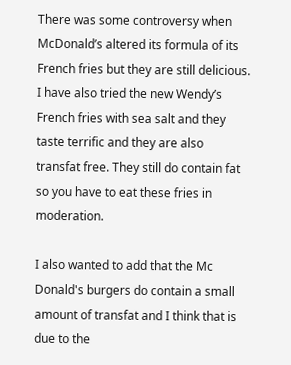There was some controversy when McDonald’s altered its formula of its French fries but they are still delicious. I have also tried the new Wendy’s French fries with sea salt and they taste terrific and they are also transfat free. They still do contain fat so you have to eat these fries in moderation.

I also wanted to add that the Mc Donald's burgers do contain a small amount of transfat and I think that is due to the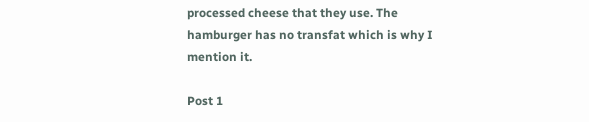processed cheese that they use. The hamburger has no transfat which is why I mention it.

Post 1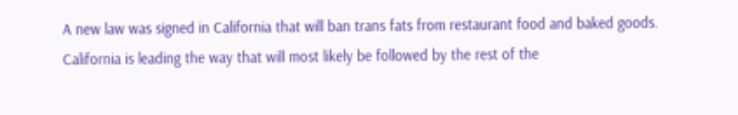A new law was signed in California that will ban trans fats from restaurant food and baked goods. California is leading the way that will most likely be followed by the rest of the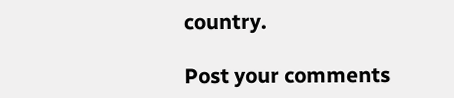country.

Post your comments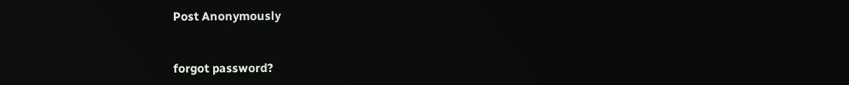Post Anonymously


forgot password?